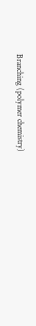Branching (polymer chemistry)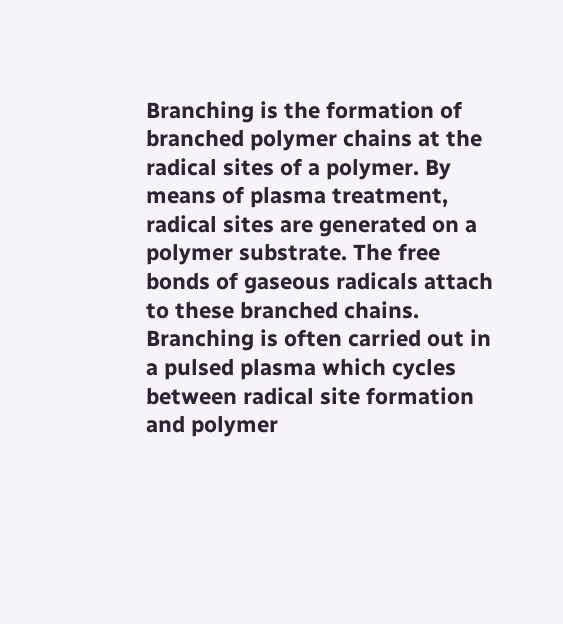Branching is the formation of branched polymer chains at the radical sites of a polymer. By means of plasma treatment, radical sites are generated on a polymer substrate. The free bonds of gaseous radicals attach to these branched chains. Branching is often carried out in a pulsed plasma which cycles between radical site formation and polymer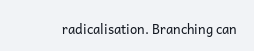radicalisation. Branching can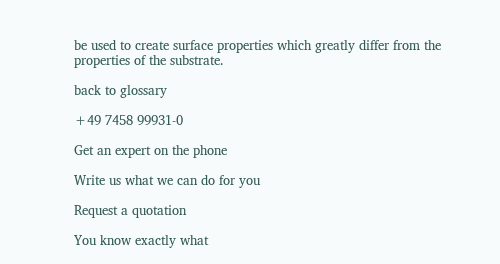be used to create surface properties which greatly differ from the properties of the substrate.

back to glossary

+49 7458 99931-0

Get an expert on the phone

Write us what we can do for you

Request a quotation

You know exactly what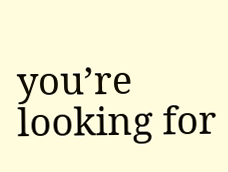you’re looking for